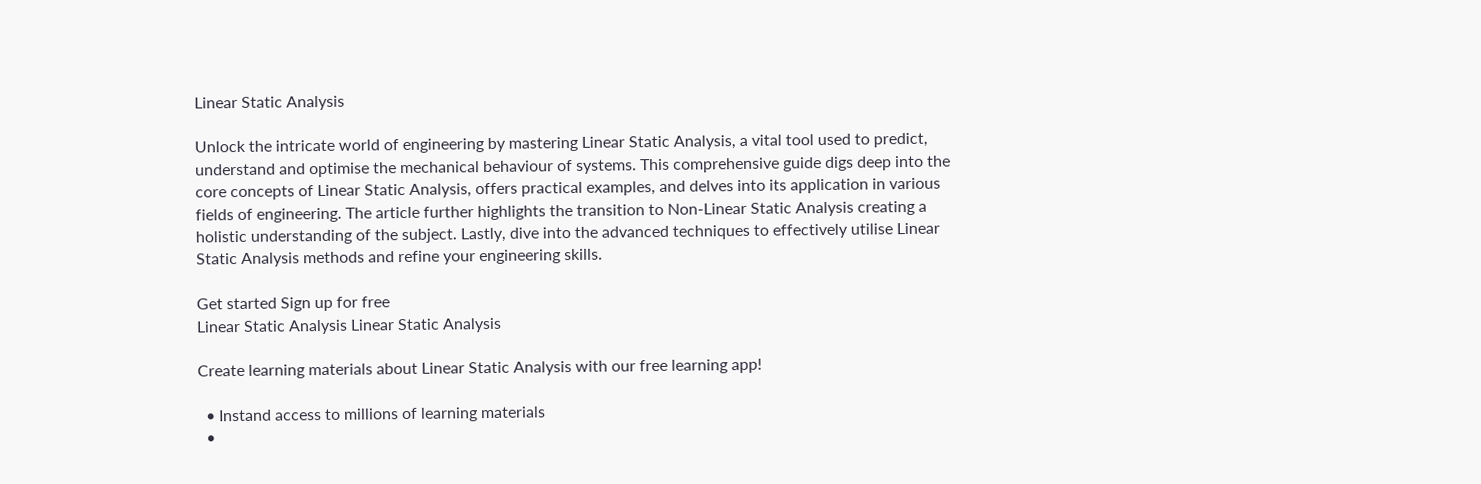Linear Static Analysis

Unlock the intricate world of engineering by mastering Linear Static Analysis, a vital tool used to predict, understand and optimise the mechanical behaviour of systems. This comprehensive guide digs deep into the core concepts of Linear Static Analysis, offers practical examples, and delves into its application in various fields of engineering. The article further highlights the transition to Non-Linear Static Analysis creating a holistic understanding of the subject. Lastly, dive into the advanced techniques to effectively utilise Linear Static Analysis methods and refine your engineering skills.

Get started Sign up for free
Linear Static Analysis Linear Static Analysis

Create learning materials about Linear Static Analysis with our free learning app!

  • Instand access to millions of learning materials
  •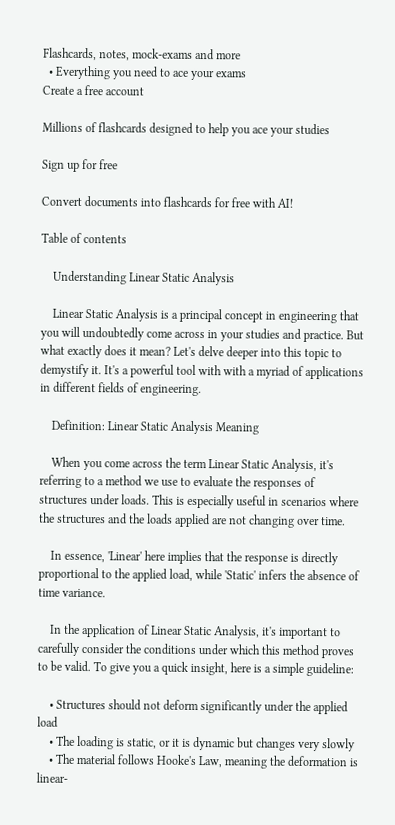Flashcards, notes, mock-exams and more
  • Everything you need to ace your exams
Create a free account

Millions of flashcards designed to help you ace your studies

Sign up for free

Convert documents into flashcards for free with AI!

Table of contents

    Understanding Linear Static Analysis

    Linear Static Analysis is a principal concept in engineering that you will undoubtedly come across in your studies and practice. But what exactly does it mean? Let's delve deeper into this topic to demystify it. It's a powerful tool with with a myriad of applications in different fields of engineering.

    Definition: Linear Static Analysis Meaning

    When you come across the term Linear Static Analysis, it's referring to a method we use to evaluate the responses of structures under loads. This is especially useful in scenarios where the structures and the loads applied are not changing over time.

    In essence, 'Linear' here implies that the response is directly proportional to the applied load, while 'Static' infers the absence of time variance.

    In the application of Linear Static Analysis, it's important to carefully consider the conditions under which this method proves to be valid. To give you a quick insight, here is a simple guideline:

    • Structures should not deform significantly under the applied load
    • The loading is static, or it is dynamic but changes very slowly
    • The material follows Hooke's Law, meaning the deformation is linear-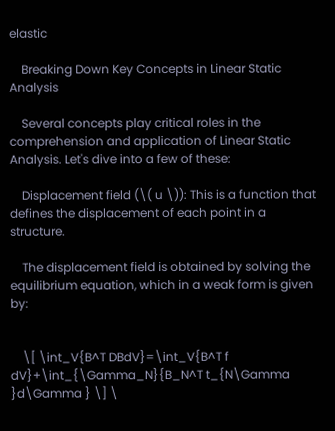elastic

    Breaking Down Key Concepts in Linear Static Analysis

    Several concepts play critical roles in the comprehension and application of Linear Static Analysis. Let's dive into a few of these:

    Displacement field (\( u \)): This is a function that defines the displacement of each point in a structure.

    The displacement field is obtained by solving the equilibrium equation, which in a weak form is given by:


    \[ \int_V{B^T DBdV}=\int_V{B^T f dV}+\int_{\Gamma_N}{B_N^T t_{N\Gamma }d\Gamma } \] \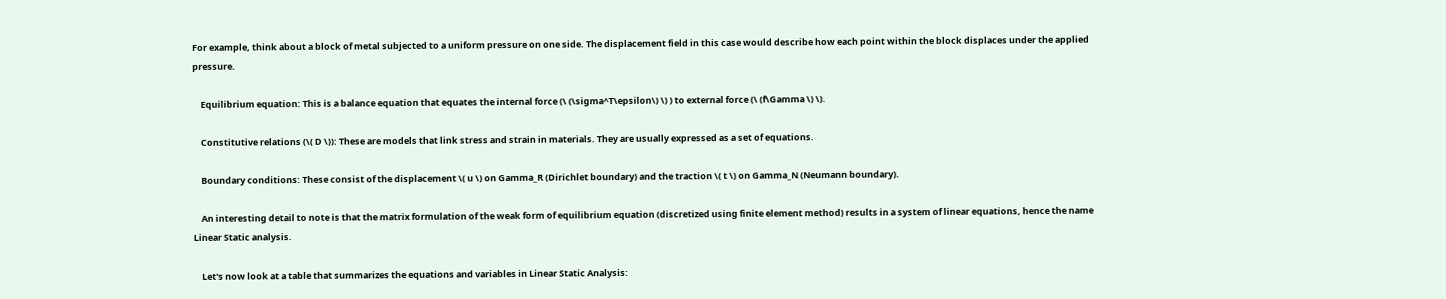For example, think about a block of metal subjected to a uniform pressure on one side. The displacement field in this case would describe how each point within the block displaces under the applied pressure.

    Equilibrium equation: This is a balance equation that equates the internal force (\ (\sigma^T\epsilon\) \) ) to external force (\ (f\Gamma \) \).

    Constitutive relations (\( D \)): These are models that link stress and strain in materials. They are usually expressed as a set of equations.

    Boundary conditions: These consist of the displacement \( u \) on Gamma_R (Dirichlet boundary) and the traction \( t \) on Gamma_N (Neumann boundary).

    An interesting detail to note is that the matrix formulation of the weak form of equilibrium equation (discretized using finite element method) results in a system of linear equations, hence the name Linear Static analysis.

    Let's now look at a table that summarizes the equations and variables in Linear Static Analysis: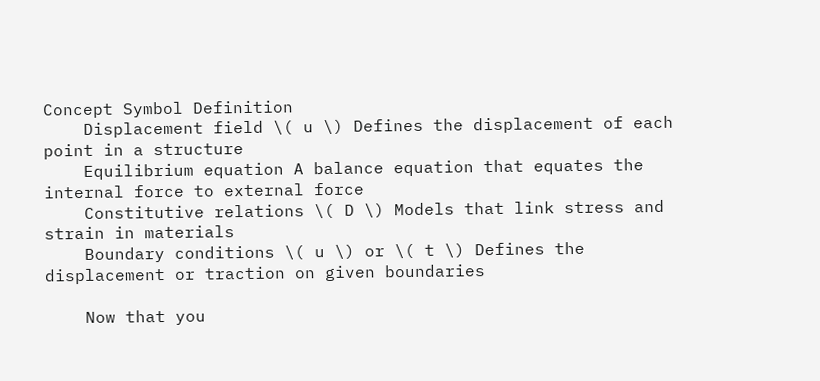Concept Symbol Definition
    Displacement field \( u \) Defines the displacement of each point in a structure
    Equilibrium equation A balance equation that equates the internal force to external force
    Constitutive relations \( D \) Models that link stress and strain in materials
    Boundary conditions \( u \) or \( t \) Defines the displacement or traction on given boundaries

    Now that you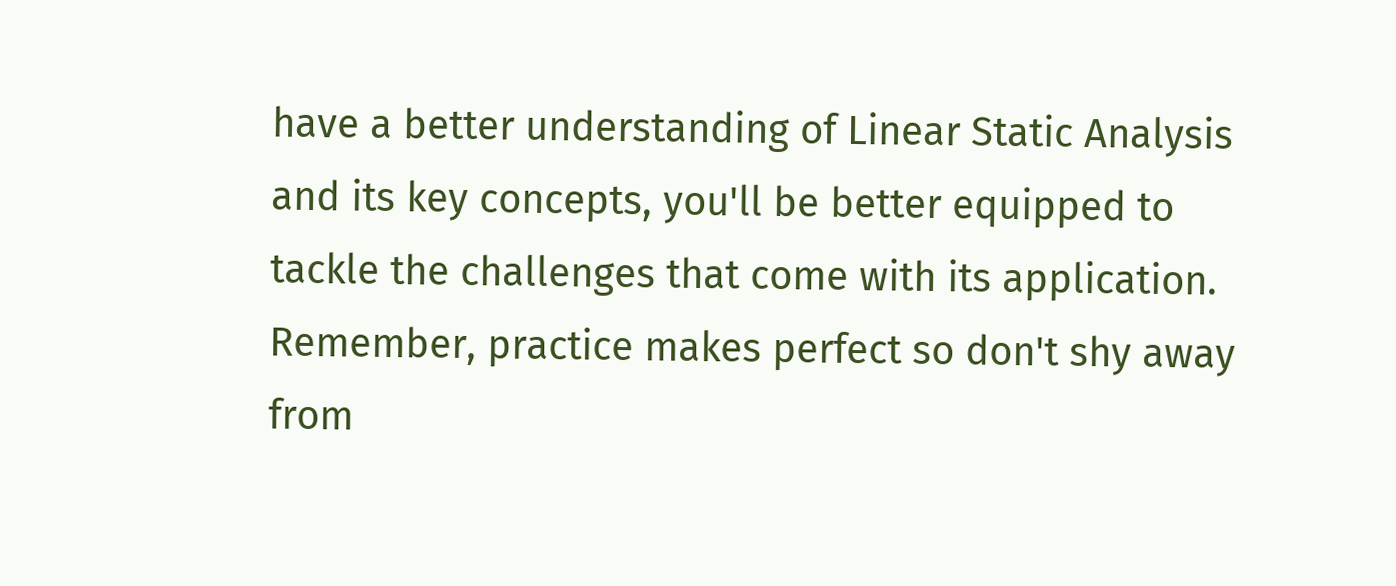have a better understanding of Linear Static Analysis and its key concepts, you'll be better equipped to tackle the challenges that come with its application. Remember, practice makes perfect so don't shy away from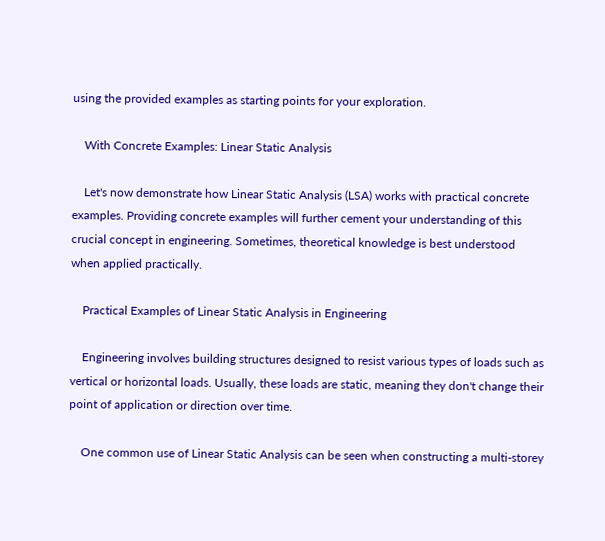using the provided examples as starting points for your exploration.

    With Concrete Examples: Linear Static Analysis

    Let's now demonstrate how Linear Static Analysis (LSA) works with practical concrete examples. Providing concrete examples will further cement your understanding of this crucial concept in engineering. Sometimes, theoretical knowledge is best understood when applied practically.

    Practical Examples of Linear Static Analysis in Engineering

    Engineering involves building structures designed to resist various types of loads such as vertical or horizontal loads. Usually, these loads are static, meaning they don't change their point of application or direction over time.

    One common use of Linear Static Analysis can be seen when constructing a multi-storey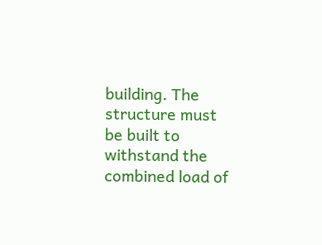building. The structure must be built to withstand the combined load of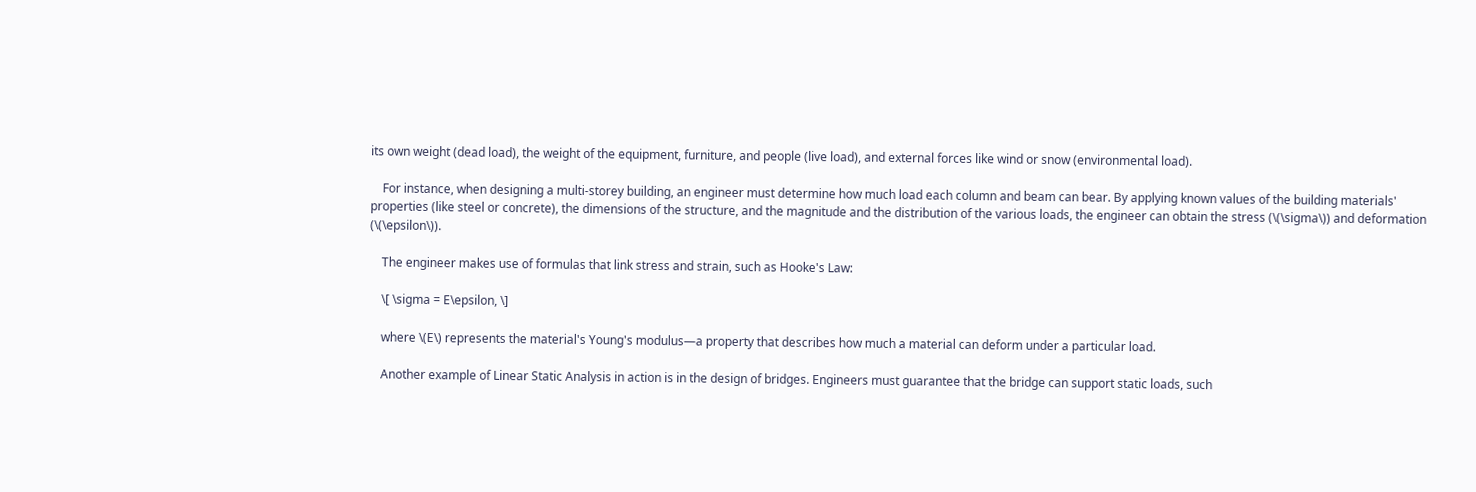its own weight (dead load), the weight of the equipment, furniture, and people (live load), and external forces like wind or snow (environmental load).

    For instance, when designing a multi-storey building, an engineer must determine how much load each column and beam can bear. By applying known values of the building materials' properties (like steel or concrete), the dimensions of the structure, and the magnitude and the distribution of the various loads, the engineer can obtain the stress (\(\sigma\)) and deformation (\(\epsilon\)).

    The engineer makes use of formulas that link stress and strain, such as Hooke's Law:

    \[ \sigma = E\epsilon, \]

    where \(E\) represents the material's Young's modulus—a property that describes how much a material can deform under a particular load.

    Another example of Linear Static Analysis in action is in the design of bridges. Engineers must guarantee that the bridge can support static loads, such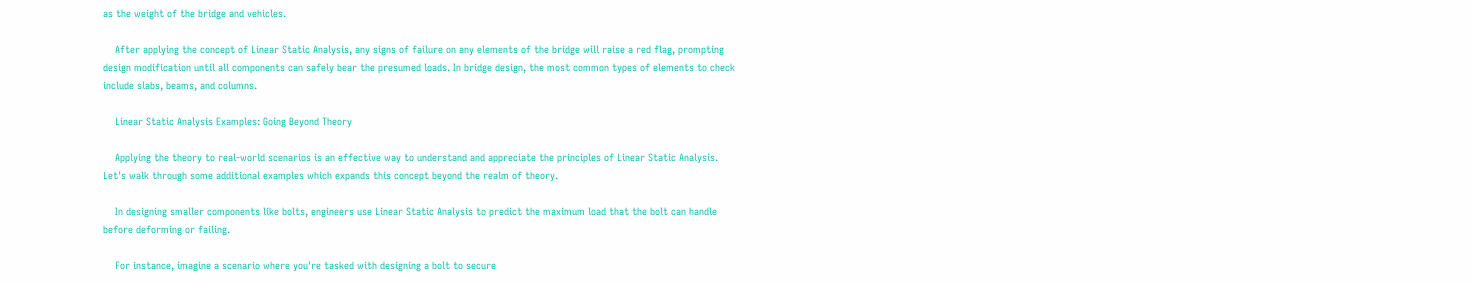as the weight of the bridge and vehicles.

    After applying the concept of Linear Static Analysis, any signs of failure on any elements of the bridge will raise a red flag, prompting design modification until all components can safely bear the presumed loads. In bridge design, the most common types of elements to check include slabs, beams, and columns.

    Linear Static Analysis Examples: Going Beyond Theory

    Applying the theory to real-world scenarios is an effective way to understand and appreciate the principles of Linear Static Analysis. Let's walk through some additional examples which expands this concept beyond the realm of theory.

    In designing smaller components like bolts, engineers use Linear Static Analysis to predict the maximum load that the bolt can handle before deforming or failing.

    For instance, imagine a scenario where you're tasked with designing a bolt to secure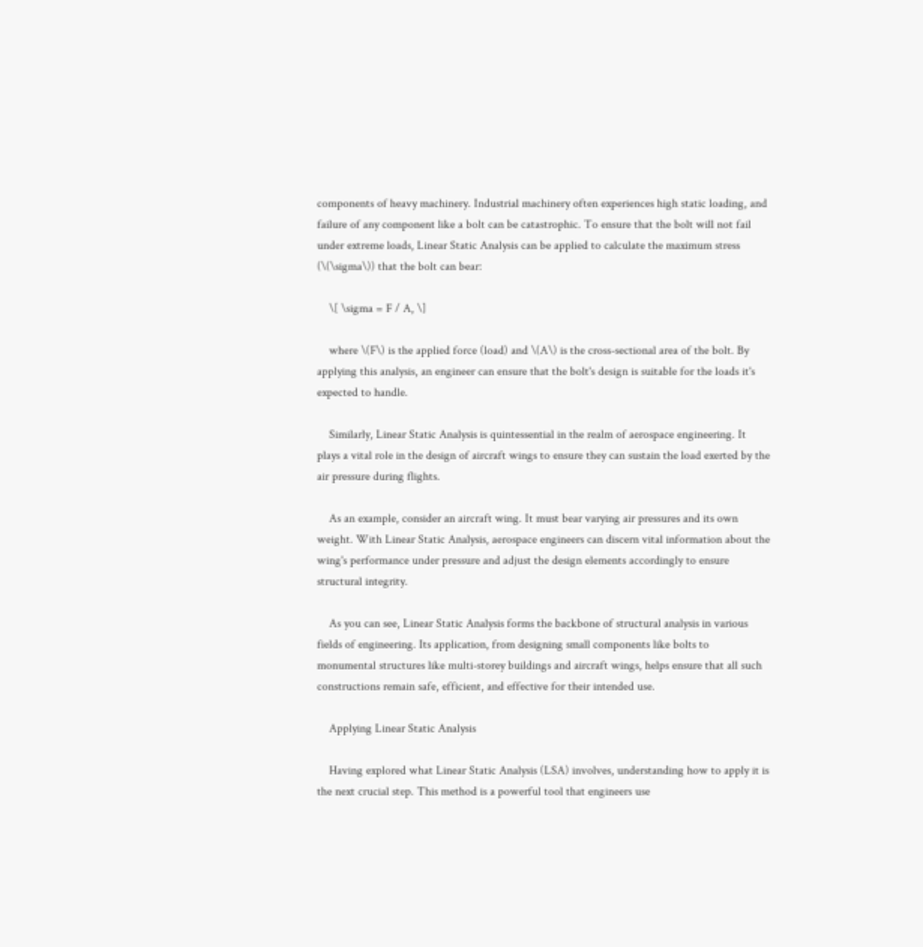components of heavy machinery. Industrial machinery often experiences high static loading, and failure of any component like a bolt can be catastrophic. To ensure that the bolt will not fail under extreme loads, Linear Static Analysis can be applied to calculate the maximum stress (\(\sigma\)) that the bolt can bear:

    \[ \sigma = F / A, \]

    where \(F\) is the applied force (load) and \(A\) is the cross-sectional area of the bolt. By applying this analysis, an engineer can ensure that the bolt's design is suitable for the loads it's expected to handle.

    Similarly, Linear Static Analysis is quintessential in the realm of aerospace engineering. It plays a vital role in the design of aircraft wings to ensure they can sustain the load exerted by the air pressure during flights.

    As an example, consider an aircraft wing. It must bear varying air pressures and its own weight. With Linear Static Analysis, aerospace engineers can discern vital information about the wing's performance under pressure and adjust the design elements accordingly to ensure structural integrity.

    As you can see, Linear Static Analysis forms the backbone of structural analysis in various fields of engineering. Its application, from designing small components like bolts to monumental structures like multi-storey buildings and aircraft wings, helps ensure that all such constructions remain safe, efficient, and effective for their intended use.

    Applying Linear Static Analysis

    Having explored what Linear Static Analysis (LSA) involves, understanding how to apply it is the next crucial step. This method is a powerful tool that engineers use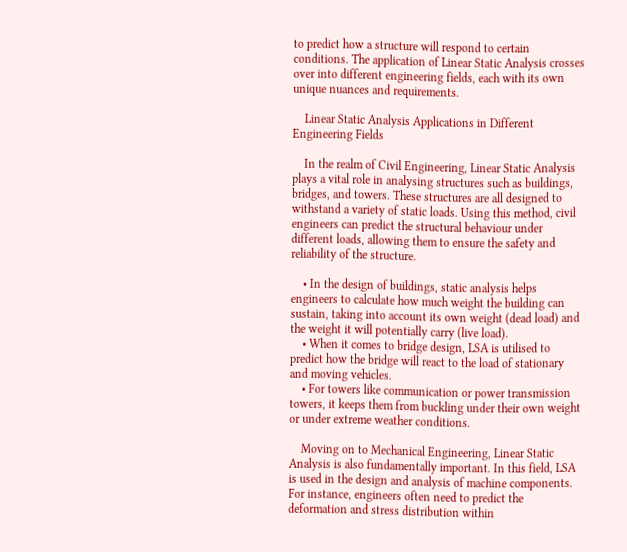to predict how a structure will respond to certain conditions. The application of Linear Static Analysis crosses over into different engineering fields, each with its own unique nuances and requirements.

    Linear Static Analysis Applications in Different Engineering Fields

    In the realm of Civil Engineering, Linear Static Analysis plays a vital role in analysing structures such as buildings, bridges, and towers. These structures are all designed to withstand a variety of static loads. Using this method, civil engineers can predict the structural behaviour under different loads, allowing them to ensure the safety and reliability of the structure.

    • In the design of buildings, static analysis helps engineers to calculate how much weight the building can sustain, taking into account its own weight (dead load) and the weight it will potentially carry (live load).
    • When it comes to bridge design, LSA is utilised to predict how the bridge will react to the load of stationary and moving vehicles.
    • For towers like communication or power transmission towers, it keeps them from buckling under their own weight or under extreme weather conditions.

    Moving on to Mechanical Engineering, Linear Static Analysis is also fundamentally important. In this field, LSA is used in the design and analysis of machine components. For instance, engineers often need to predict the deformation and stress distribution within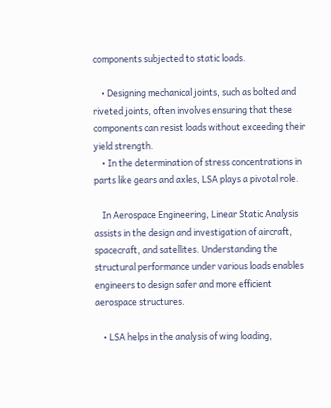components subjected to static loads.

    • Designing mechanical joints, such as bolted and riveted joints, often involves ensuring that these components can resist loads without exceeding their yield strength.
    • In the determination of stress concentrations in parts like gears and axles, LSA plays a pivotal role.

    In Aerospace Engineering, Linear Static Analysis assists in the design and investigation of aircraft, spacecraft, and satellites. Understanding the structural performance under various loads enables engineers to design safer and more efficient aerospace structures.

    • LSA helps in the analysis of wing loading,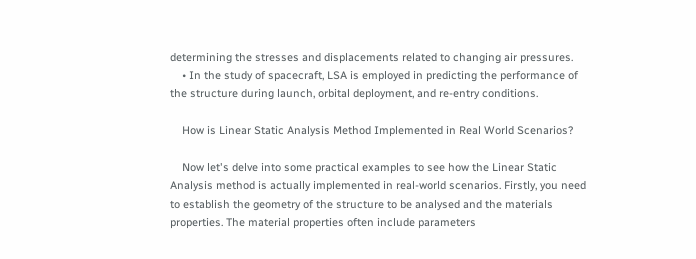determining the stresses and displacements related to changing air pressures.
    • In the study of spacecraft, LSA is employed in predicting the performance of the structure during launch, orbital deployment, and re-entry conditions.

    How is Linear Static Analysis Method Implemented in Real World Scenarios?

    Now let's delve into some practical examples to see how the Linear Static Analysis method is actually implemented in real-world scenarios. Firstly, you need to establish the geometry of the structure to be analysed and the materials properties. The material properties often include parameters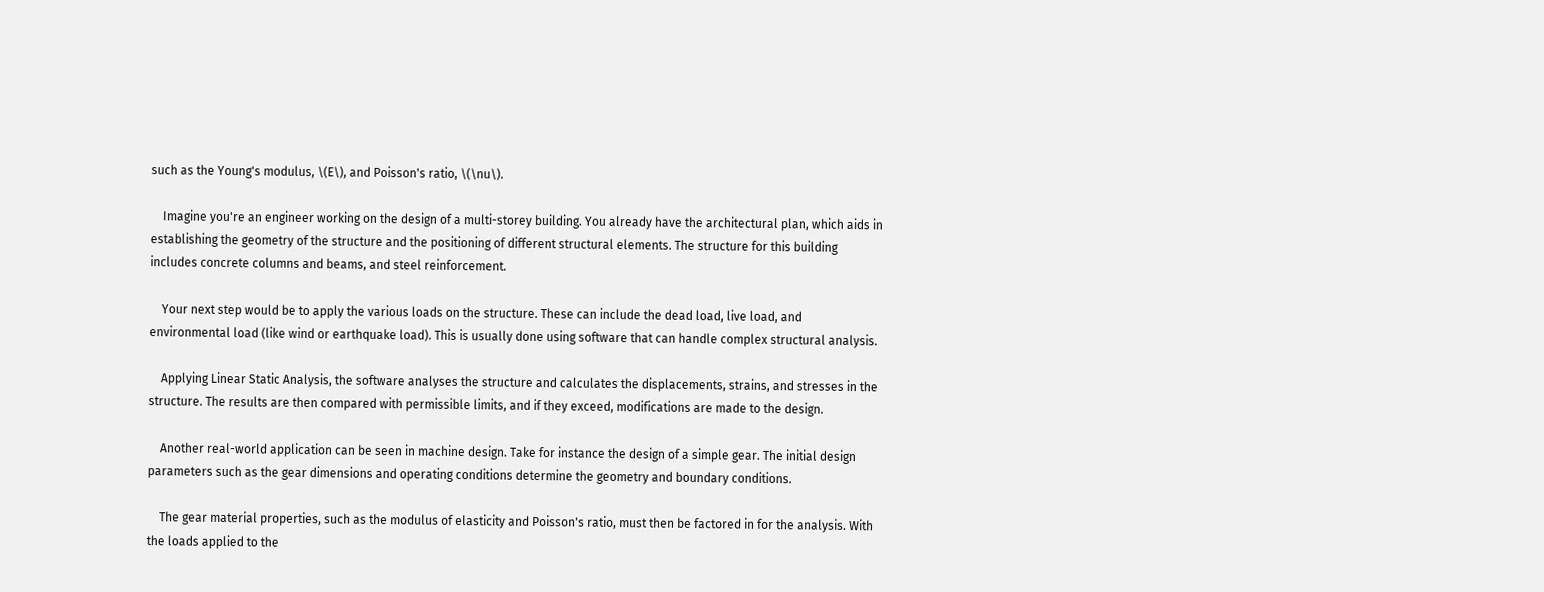such as the Young's modulus, \(E\), and Poisson's ratio, \(\nu\).

    Imagine you're an engineer working on the design of a multi-storey building. You already have the architectural plan, which aids in establishing the geometry of the structure and the positioning of different structural elements. The structure for this building includes concrete columns and beams, and steel reinforcement.

    Your next step would be to apply the various loads on the structure. These can include the dead load, live load, and environmental load (like wind or earthquake load). This is usually done using software that can handle complex structural analysis.

    Applying Linear Static Analysis, the software analyses the structure and calculates the displacements, strains, and stresses in the structure. The results are then compared with permissible limits, and if they exceed, modifications are made to the design.

    Another real-world application can be seen in machine design. Take for instance the design of a simple gear. The initial design parameters such as the gear dimensions and operating conditions determine the geometry and boundary conditions.

    The gear material properties, such as the modulus of elasticity and Poisson's ratio, must then be factored in for the analysis. With the loads applied to the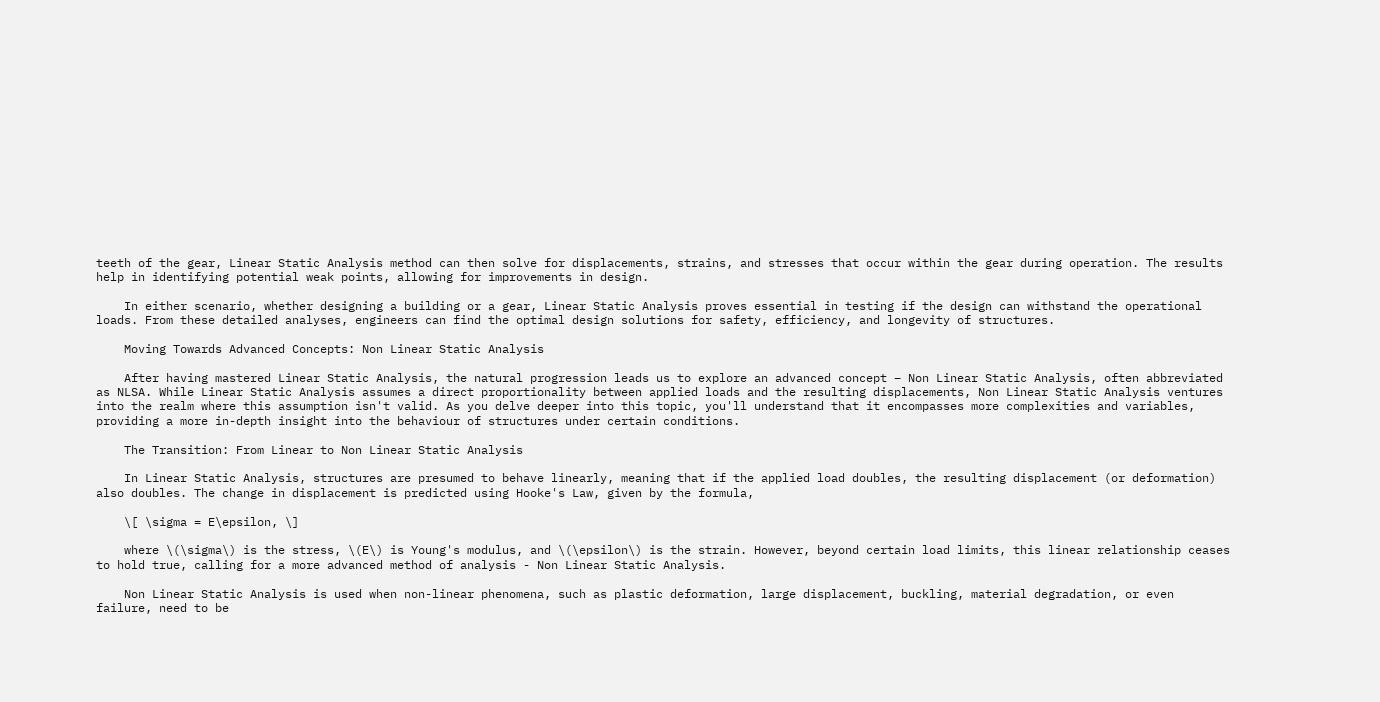teeth of the gear, Linear Static Analysis method can then solve for displacements, strains, and stresses that occur within the gear during operation. The results help in identifying potential weak points, allowing for improvements in design.

    In either scenario, whether designing a building or a gear, Linear Static Analysis proves essential in testing if the design can withstand the operational loads. From these detailed analyses, engineers can find the optimal design solutions for safety, efficiency, and longevity of structures.

    Moving Towards Advanced Concepts: Non Linear Static Analysis

    After having mastered Linear Static Analysis, the natural progression leads us to explore an advanced concept – Non Linear Static Analysis, often abbreviated as NLSA. While Linear Static Analysis assumes a direct proportionality between applied loads and the resulting displacements, Non Linear Static Analysis ventures into the realm where this assumption isn't valid. As you delve deeper into this topic, you'll understand that it encompasses more complexities and variables, providing a more in-depth insight into the behaviour of structures under certain conditions.

    The Transition: From Linear to Non Linear Static Analysis

    In Linear Static Analysis, structures are presumed to behave linearly, meaning that if the applied load doubles, the resulting displacement (or deformation) also doubles. The change in displacement is predicted using Hooke's Law, given by the formula,

    \[ \sigma = E\epsilon, \]

    where \(\sigma\) is the stress, \(E\) is Young's modulus, and \(\epsilon\) is the strain. However, beyond certain load limits, this linear relationship ceases to hold true, calling for a more advanced method of analysis - Non Linear Static Analysis.

    Non Linear Static Analysis is used when non-linear phenomena, such as plastic deformation, large displacement, buckling, material degradation, or even failure, need to be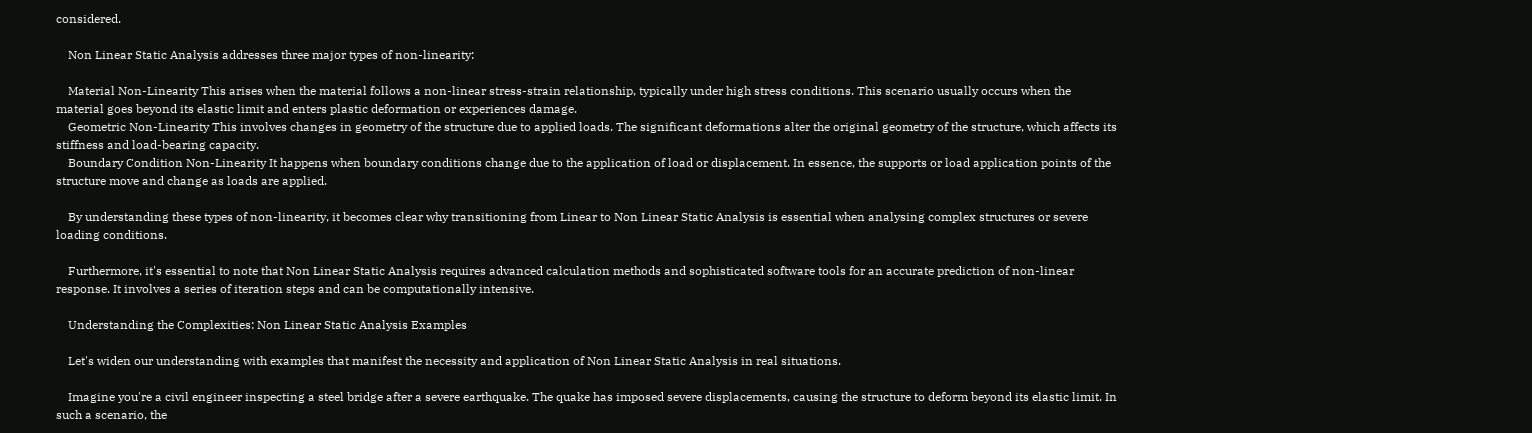considered.

    Non Linear Static Analysis addresses three major types of non-linearity:

    Material Non-Linearity This arises when the material follows a non-linear stress-strain relationship, typically under high stress conditions. This scenario usually occurs when the material goes beyond its elastic limit and enters plastic deformation or experiences damage.
    Geometric Non-Linearity This involves changes in geometry of the structure due to applied loads. The significant deformations alter the original geometry of the structure, which affects its stiffness and load-bearing capacity.
    Boundary Condition Non-Linearity It happens when boundary conditions change due to the application of load or displacement. In essence, the supports or load application points of the structure move and change as loads are applied.

    By understanding these types of non-linearity, it becomes clear why transitioning from Linear to Non Linear Static Analysis is essential when analysing complex structures or severe loading conditions.

    Furthermore, it's essential to note that Non Linear Static Analysis requires advanced calculation methods and sophisticated software tools for an accurate prediction of non-linear response. It involves a series of iteration steps and can be computationally intensive.

    Understanding the Complexities: Non Linear Static Analysis Examples

    Let's widen our understanding with examples that manifest the necessity and application of Non Linear Static Analysis in real situations.

    Imagine you're a civil engineer inspecting a steel bridge after a severe earthquake. The quake has imposed severe displacements, causing the structure to deform beyond its elastic limit. In such a scenario, the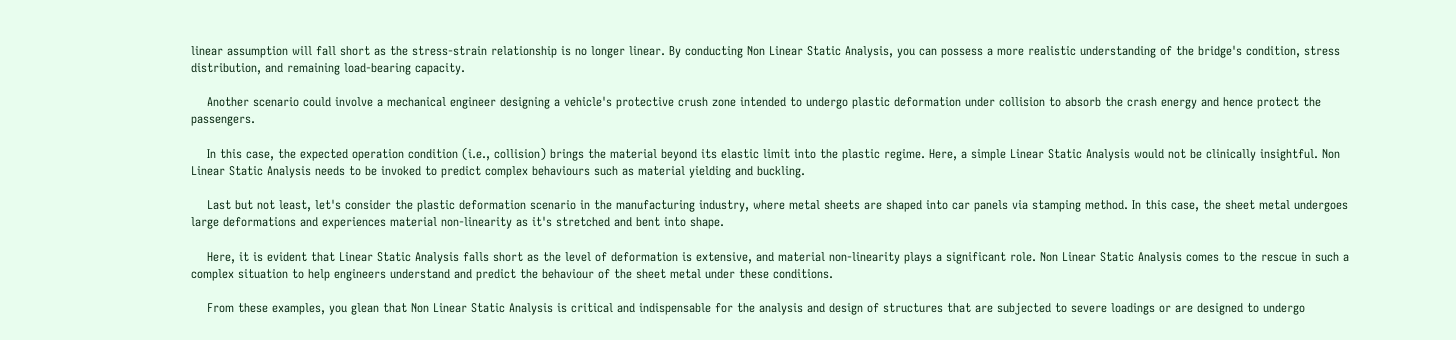linear assumption will fall short as the stress-strain relationship is no longer linear. By conducting Non Linear Static Analysis, you can possess a more realistic understanding of the bridge's condition, stress distribution, and remaining load-bearing capacity.

    Another scenario could involve a mechanical engineer designing a vehicle's protective crush zone intended to undergo plastic deformation under collision to absorb the crash energy and hence protect the passengers.

    In this case, the expected operation condition (i.e., collision) brings the material beyond its elastic limit into the plastic regime. Here, a simple Linear Static Analysis would not be clinically insightful. Non Linear Static Analysis needs to be invoked to predict complex behaviours such as material yielding and buckling.

    Last but not least, let's consider the plastic deformation scenario in the manufacturing industry, where metal sheets are shaped into car panels via stamping method. In this case, the sheet metal undergoes large deformations and experiences material non-linearity as it's stretched and bent into shape.

    Here, it is evident that Linear Static Analysis falls short as the level of deformation is extensive, and material non-linearity plays a significant role. Non Linear Static Analysis comes to the rescue in such a complex situation to help engineers understand and predict the behaviour of the sheet metal under these conditions.

    From these examples, you glean that Non Linear Static Analysis is critical and indispensable for the analysis and design of structures that are subjected to severe loadings or are designed to undergo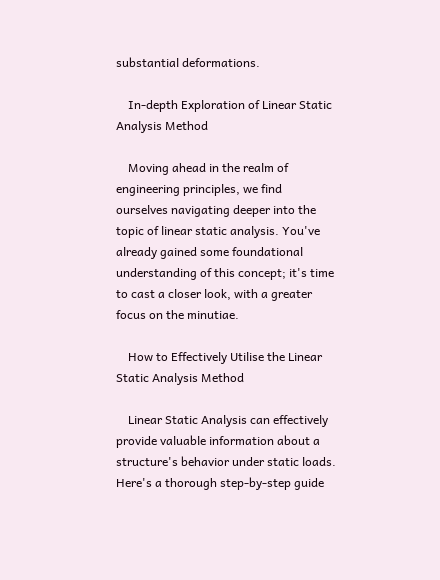substantial deformations.

    In-depth Exploration of Linear Static Analysis Method

    Moving ahead in the realm of engineering principles, we find ourselves navigating deeper into the topic of linear static analysis. You've already gained some foundational understanding of this concept; it's time to cast a closer look, with a greater focus on the minutiae.

    How to Effectively Utilise the Linear Static Analysis Method

    Linear Static Analysis can effectively provide valuable information about a structure's behavior under static loads. Here's a thorough step-by-step guide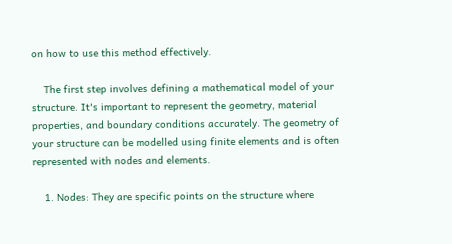on how to use this method effectively.

    The first step involves defining a mathematical model of your structure. It's important to represent the geometry, material properties, and boundary conditions accurately. The geometry of your structure can be modelled using finite elements and is often represented with nodes and elements.

    1. Nodes: They are specific points on the structure where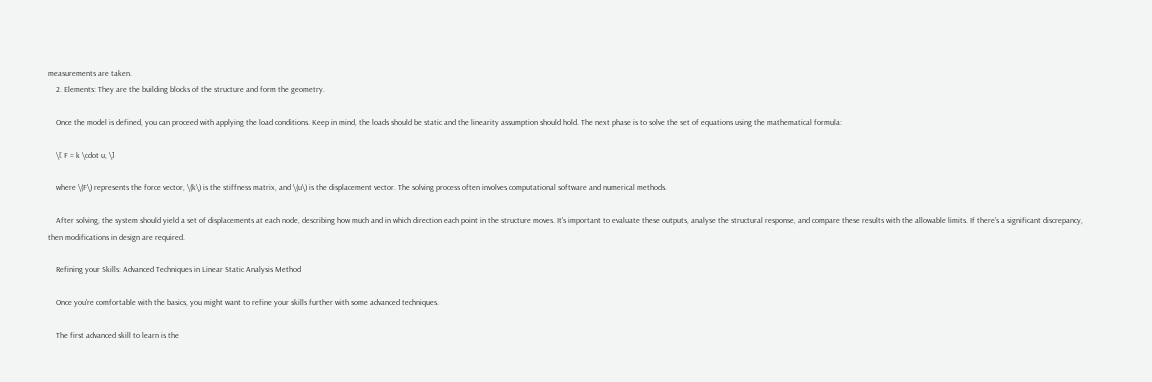measurements are taken.
    2. Elements: They are the building blocks of the structure and form the geometry.

    Once the model is defined, you can proceed with applying the load conditions. Keep in mind, the loads should be static and the linearity assumption should hold. The next phase is to solve the set of equations using the mathematical formula:

    \[ F = k \cdot u, \]

    where \(F\) represents the force vector, \(k\) is the stiffness matrix, and \(u\) is the displacement vector. The solving process often involves computational software and numerical methods.

    After solving, the system should yield a set of displacements at each node, describing how much and in which direction each point in the structure moves. It's important to evaluate these outputs, analyse the structural response, and compare these results with the allowable limits. If there's a significant discrepancy, then modifications in design are required.

    Refining your Skills: Advanced Techniques in Linear Static Analysis Method

    Once you're comfortable with the basics, you might want to refine your skills further with some advanced techniques.

    The first advanced skill to learn is the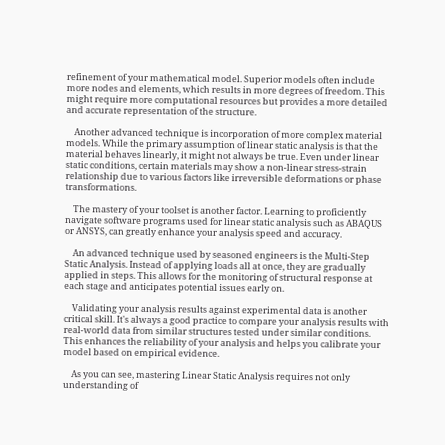refinement of your mathematical model. Superior models often include more nodes and elements, which results in more degrees of freedom. This might require more computational resources but provides a more detailed and accurate representation of the structure.

    Another advanced technique is incorporation of more complex material models. While the primary assumption of linear static analysis is that the material behaves linearly, it might not always be true. Even under linear static conditions, certain materials may show a non-linear stress-strain relationship due to various factors like irreversible deformations or phase transformations.

    The mastery of your toolset is another factor. Learning to proficiently navigate software programs used for linear static analysis such as ABAQUS or ANSYS, can greatly enhance your analysis speed and accuracy.

    An advanced technique used by seasoned engineers is the Multi-Step Static Analysis. Instead of applying loads all at once, they are gradually applied in steps. This allows for the monitoring of structural response at each stage and anticipates potential issues early on.

    Validating your analysis results against experimental data is another critical skill. It's always a good practice to compare your analysis results with real-world data from similar structures tested under similar conditions. This enhances the reliability of your analysis and helps you calibrate your model based on empirical evidence.

    As you can see, mastering Linear Static Analysis requires not only understanding of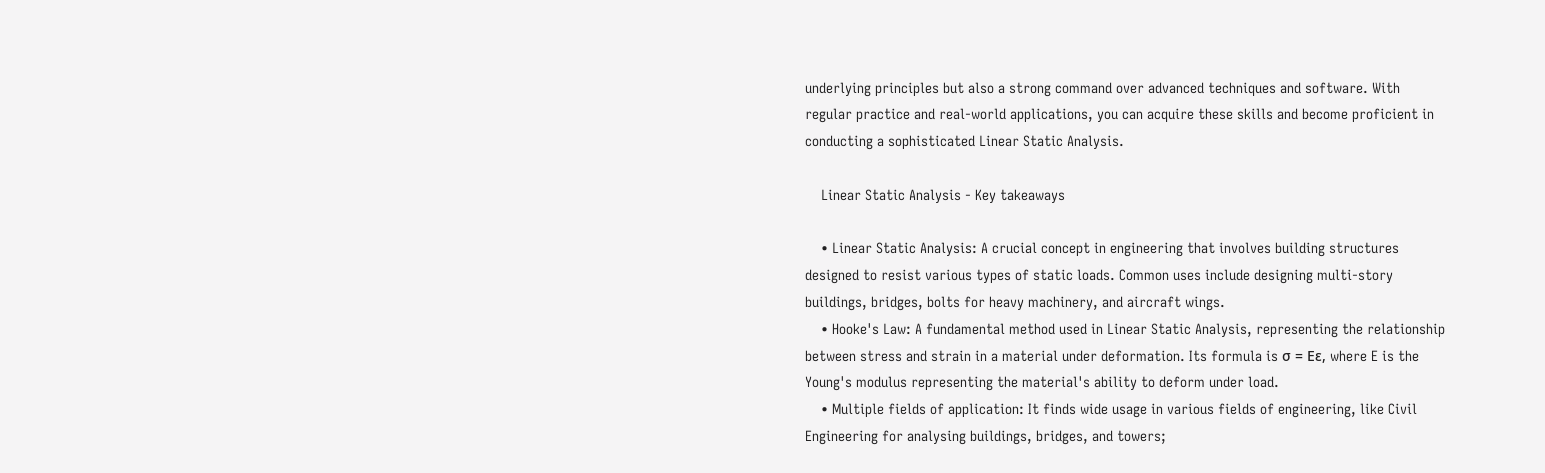underlying principles but also a strong command over advanced techniques and software. With regular practice and real-world applications, you can acquire these skills and become proficient in conducting a sophisticated Linear Static Analysis.

    Linear Static Analysis - Key takeaways

    • Linear Static Analysis: A crucial concept in engineering that involves building structures designed to resist various types of static loads. Common uses include designing multi-story buildings, bridges, bolts for heavy machinery, and aircraft wings.
    • Hooke's Law: A fundamental method used in Linear Static Analysis, representing the relationship between stress and strain in a material under deformation. Its formula is σ = Eε, where E is the Young's modulus representing the material's ability to deform under load.
    • Multiple fields of application: It finds wide usage in various fields of engineering, like Civil Engineering for analysing buildings, bridges, and towers;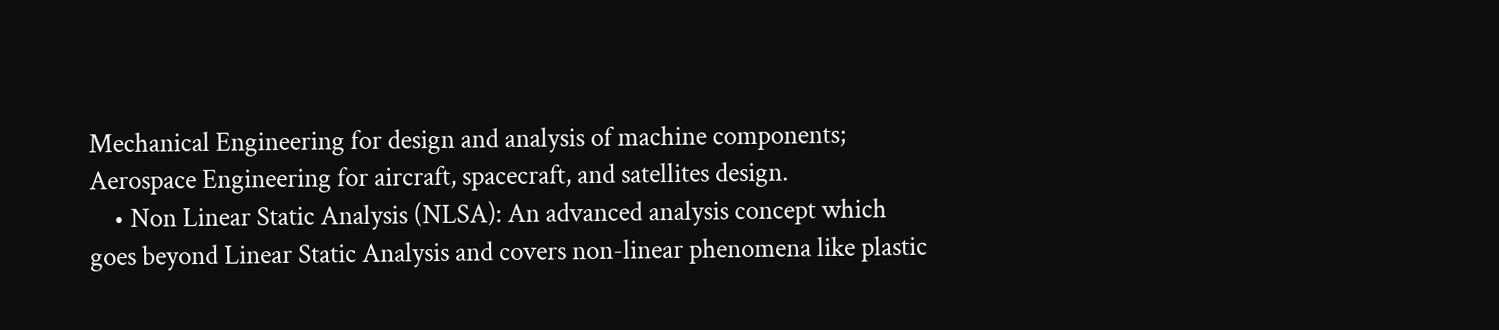Mechanical Engineering for design and analysis of machine components; Aerospace Engineering for aircraft, spacecraft, and satellites design.
    • Non Linear Static Analysis (NLSA): An advanced analysis concept which goes beyond Linear Static Analysis and covers non-linear phenomena like plastic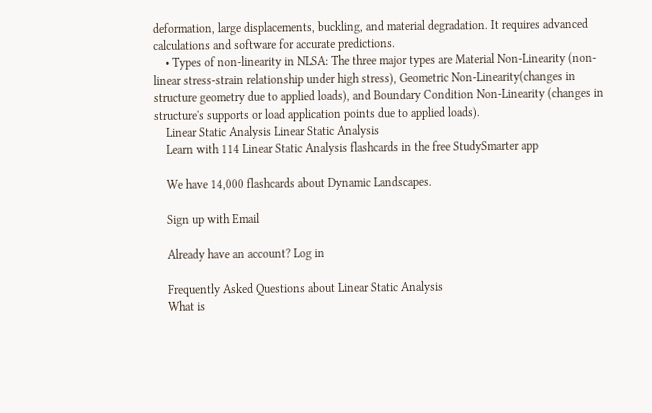deformation, large displacements, buckling, and material degradation. It requires advanced calculations and software for accurate predictions.
    • Types of non-linearity in NLSA: The three major types are Material Non-Linearity (non-linear stress-strain relationship under high stress), Geometric Non-Linearity(changes in structure geometry due to applied loads), and Boundary Condition Non-Linearity (changes in structure's supports or load application points due to applied loads).
    Linear Static Analysis Linear Static Analysis
    Learn with 114 Linear Static Analysis flashcards in the free StudySmarter app

    We have 14,000 flashcards about Dynamic Landscapes.

    Sign up with Email

    Already have an account? Log in

    Frequently Asked Questions about Linear Static Analysis
    What is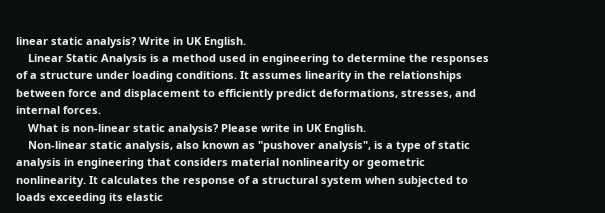linear static analysis? Write in UK English.
    Linear Static Analysis is a method used in engineering to determine the responses of a structure under loading conditions. It assumes linearity in the relationships between force and displacement to efficiently predict deformations, stresses, and internal forces.
    What is non-linear static analysis? Please write in UK English.
    Non-linear static analysis, also known as "pushover analysis", is a type of static analysis in engineering that considers material nonlinearity or geometric nonlinearity. It calculates the response of a structural system when subjected to loads exceeding its elastic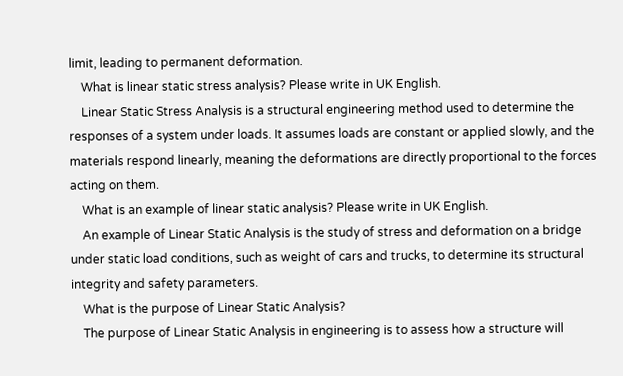limit, leading to permanent deformation.
    What is linear static stress analysis? Please write in UK English.
    Linear Static Stress Analysis is a structural engineering method used to determine the responses of a system under loads. It assumes loads are constant or applied slowly, and the materials respond linearly, meaning the deformations are directly proportional to the forces acting on them.
    What is an example of linear static analysis? Please write in UK English.
    An example of Linear Static Analysis is the study of stress and deformation on a bridge under static load conditions, such as weight of cars and trucks, to determine its structural integrity and safety parameters.
    What is the purpose of Linear Static Analysis?
    The purpose of Linear Static Analysis in engineering is to assess how a structure will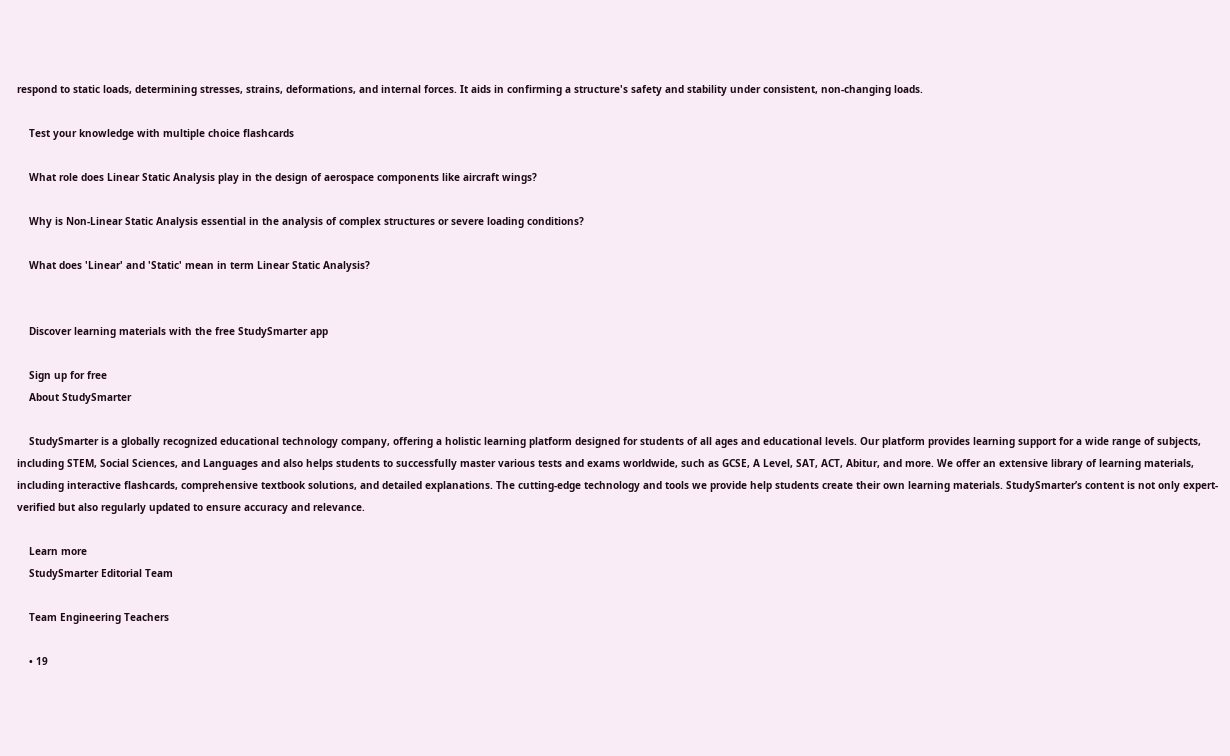respond to static loads, determining stresses, strains, deformations, and internal forces. It aids in confirming a structure's safety and stability under consistent, non-changing loads.

    Test your knowledge with multiple choice flashcards

    What role does Linear Static Analysis play in the design of aerospace components like aircraft wings?

    Why is Non-Linear Static Analysis essential in the analysis of complex structures or severe loading conditions?

    What does 'Linear' and 'Static' mean in term Linear Static Analysis?


    Discover learning materials with the free StudySmarter app

    Sign up for free
    About StudySmarter

    StudySmarter is a globally recognized educational technology company, offering a holistic learning platform designed for students of all ages and educational levels. Our platform provides learning support for a wide range of subjects, including STEM, Social Sciences, and Languages and also helps students to successfully master various tests and exams worldwide, such as GCSE, A Level, SAT, ACT, Abitur, and more. We offer an extensive library of learning materials, including interactive flashcards, comprehensive textbook solutions, and detailed explanations. The cutting-edge technology and tools we provide help students create their own learning materials. StudySmarter’s content is not only expert-verified but also regularly updated to ensure accuracy and relevance.

    Learn more
    StudySmarter Editorial Team

    Team Engineering Teachers

    • 19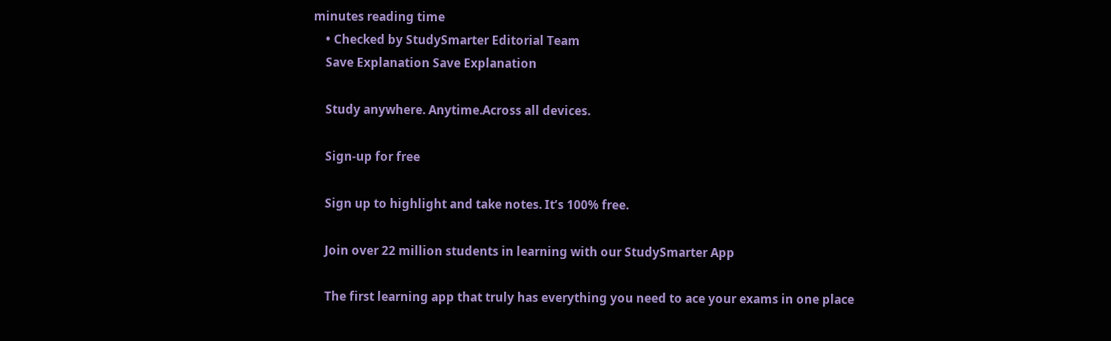minutes reading time
    • Checked by StudySmarter Editorial Team
    Save Explanation Save Explanation

    Study anywhere. Anytime.Across all devices.

    Sign-up for free

    Sign up to highlight and take notes. It’s 100% free.

    Join over 22 million students in learning with our StudySmarter App

    The first learning app that truly has everything you need to ace your exams in one place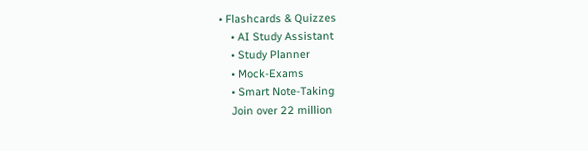• Flashcards & Quizzes
    • AI Study Assistant
    • Study Planner
    • Mock-Exams
    • Smart Note-Taking
    Join over 22 million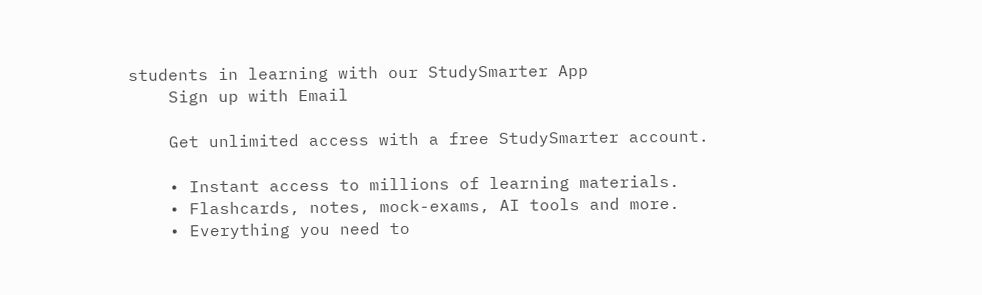students in learning with our StudySmarter App
    Sign up with Email

    Get unlimited access with a free StudySmarter account.

    • Instant access to millions of learning materials.
    • Flashcards, notes, mock-exams, AI tools and more.
    • Everything you need to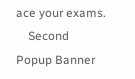ace your exams.
    Second Popup Banner